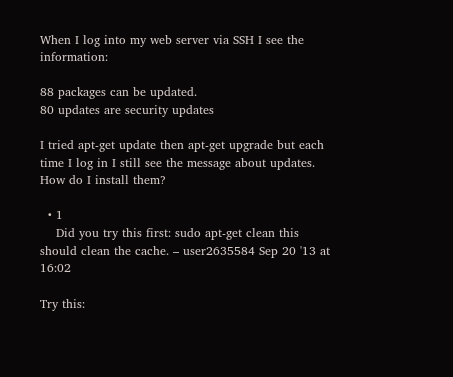When I log into my web server via SSH I see the information:

88 packages can be updated.
80 updates are security updates

I tried apt-get update then apt-get upgrade but each time I log in I still see the message about updates. How do I install them?

  • 1
    Did you try this first: sudo apt-get clean this should clean the cache. – user2635584 Sep 20 '13 at 16:02

Try this: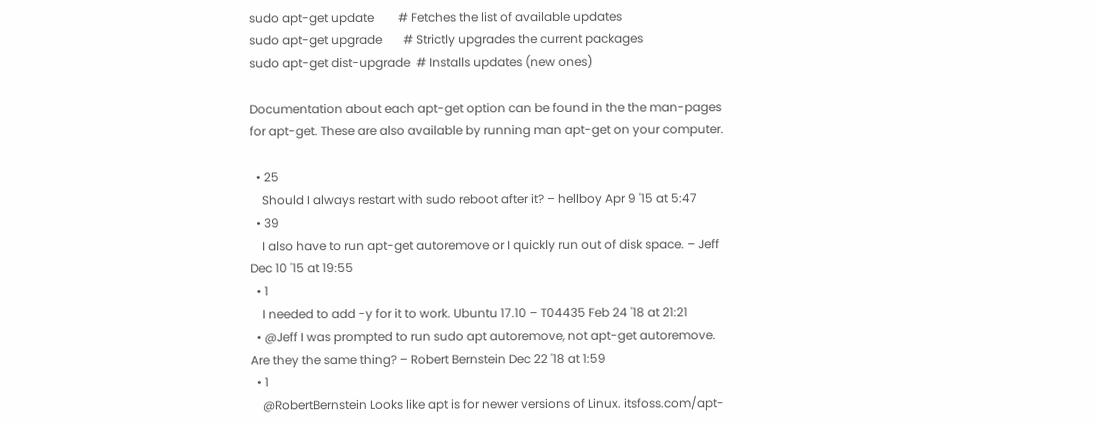sudo apt-get update        # Fetches the list of available updates
sudo apt-get upgrade       # Strictly upgrades the current packages
sudo apt-get dist-upgrade  # Installs updates (new ones)

Documentation about each apt-get option can be found in the the man-pages for apt-get. These are also available by running man apt-get on your computer.

  • 25
    Should I always restart with sudo reboot after it? – hellboy Apr 9 '15 at 5:47
  • 39
    I also have to run apt-get autoremove or I quickly run out of disk space. – Jeff Dec 10 '15 at 19:55
  • 1
    I needed to add -y for it to work. Ubuntu 17.10 – T04435 Feb 24 '18 at 21:21
  • @Jeff I was prompted to run sudo apt autoremove, not apt-get autoremove. Are they the same thing? – Robert Bernstein Dec 22 '18 at 1:59
  • 1
    @RobertBernstein Looks like apt is for newer versions of Linux. itsfoss.com/apt-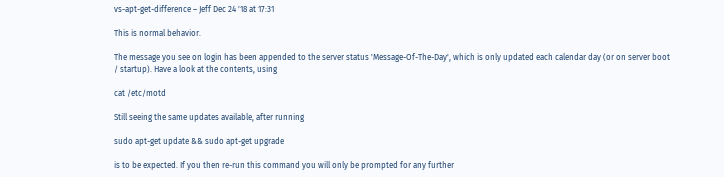vs-apt-get-difference – Jeff Dec 24 '18 at 17:31

This is normal behavior.

The message you see on login has been appended to the server status 'Message-Of-The-Day', which is only updated each calendar day (or on server boot / startup). Have a look at the contents, using

cat /etc/motd

Still seeing the same updates available, after running

sudo apt-get update && sudo apt-get upgrade

is to be expected. If you then re-run this command you will only be prompted for any further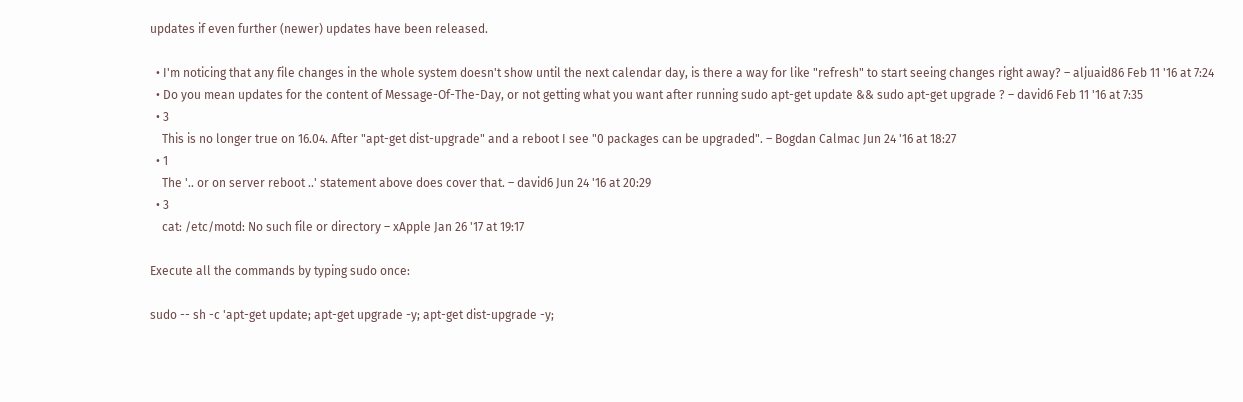updates if even further (newer) updates have been released.

  • I'm noticing that any file changes in the whole system doesn't show until the next calendar day, is there a way for like "refresh" to start seeing changes right away? – aljuaid86 Feb 11 '16 at 7:24
  • Do you mean updates for the content of Message-Of-The-Day, or not getting what you want after running sudo apt-get update && sudo apt-get upgrade ? – david6 Feb 11 '16 at 7:35
  • 3
    This is no longer true on 16.04. After "apt-get dist-upgrade" and a reboot I see "0 packages can be upgraded". – Bogdan Calmac Jun 24 '16 at 18:27
  • 1
    The '.. or on server reboot ..' statement above does cover that. – david6 Jun 24 '16 at 20:29
  • 3
    cat: /etc/motd: No such file or directory – xApple Jan 26 '17 at 19:17

Execute all the commands by typing sudo once:

sudo -- sh -c 'apt-get update; apt-get upgrade -y; apt-get dist-upgrade -y;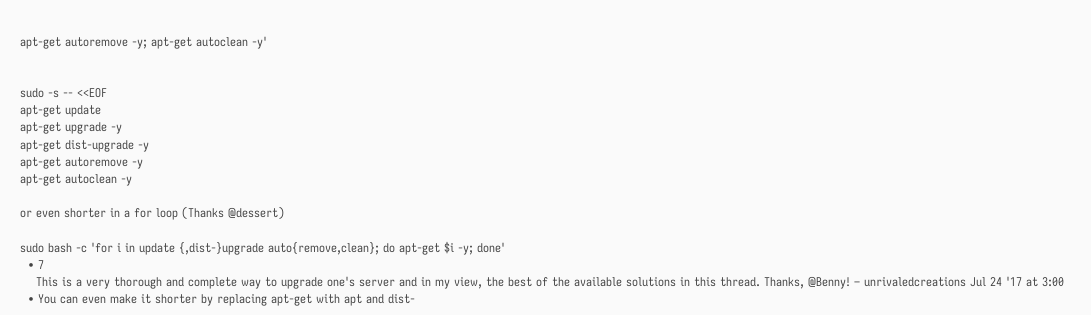apt-get autoremove -y; apt-get autoclean -y'


sudo -s -- <<EOF
apt-get update
apt-get upgrade -y
apt-get dist-upgrade -y
apt-get autoremove -y
apt-get autoclean -y

or even shorter in a for loop (Thanks @dessert)

sudo bash -c 'for i in update {,dist-}upgrade auto{remove,clean}; do apt-get $i -y; done'
  • 7
    This is a very thorough and complete way to upgrade one's server and in my view, the best of the available solutions in this thread. Thanks, @Benny! – unrivaledcreations Jul 24 '17 at 3:00
  • You can even make it shorter by replacing apt-get with apt and dist-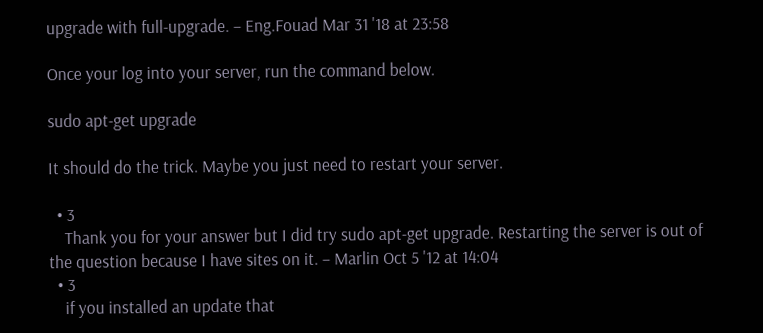upgrade with full-upgrade. – Eng.Fouad Mar 31 '18 at 23:58

Once your log into your server, run the command below.

sudo apt-get upgrade

It should do the trick. Maybe you just need to restart your server.

  • 3
    Thank you for your answer but I did try sudo apt-get upgrade. Restarting the server is out of the question because I have sites on it. – Marlin Oct 5 '12 at 14:04
  • 3
    if you installed an update that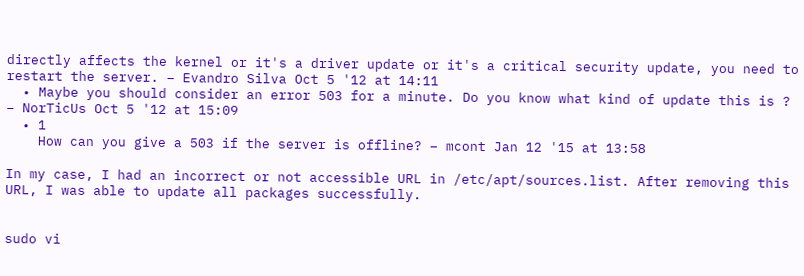directly affects the kernel or it's a driver update or it's a critical security update, you need to restart the server. – Evandro Silva Oct 5 '12 at 14:11
  • Maybe you should consider an error 503 for a minute. Do you know what kind of update this is ? – NorTicUs Oct 5 '12 at 15:09
  • 1
    How can you give a 503 if the server is offline? – mcont Jan 12 '15 at 13:58

In my case, I had an incorrect or not accessible URL in /etc/apt/sources.list. After removing this URL, I was able to update all packages successfully.


sudo vi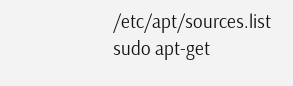/etc/apt/sources.list
sudo apt-get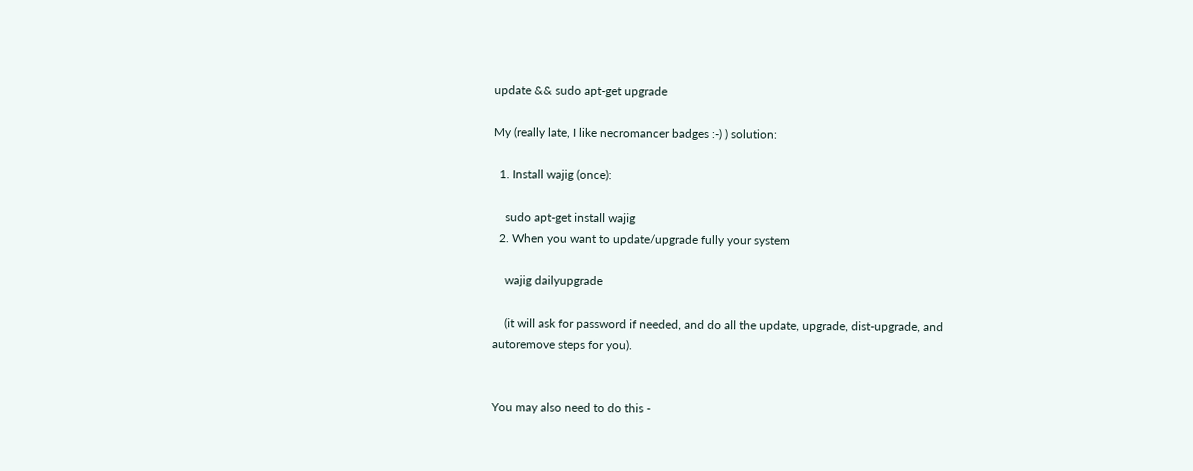update && sudo apt-get upgrade

My (really late, I like necromancer badges :-) ) solution:

  1. Install wajig (once):

    sudo apt-get install wajig
  2. When you want to update/upgrade fully your system

    wajig dailyupgrade

    (it will ask for password if needed, and do all the update, upgrade, dist-upgrade, and autoremove steps for you).


You may also need to do this -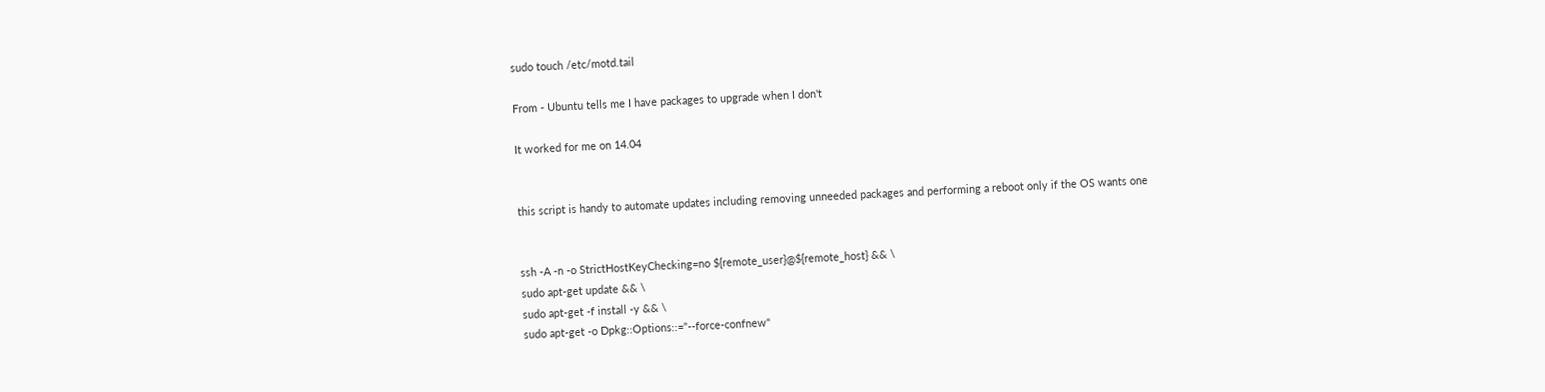sudo touch /etc/motd.tail

From - Ubuntu tells me I have packages to upgrade when I don't

It worked for me on 14.04


this script is handy to automate updates including removing unneeded packages and performing a reboot only if the OS wants one


ssh -A -n -o StrictHostKeyChecking=no ${remote_user}@${remote_host} && \
sudo apt-get update && \
sudo apt-get -f install -y && \
sudo apt-get -o Dpkg::Options::="--force-confnew"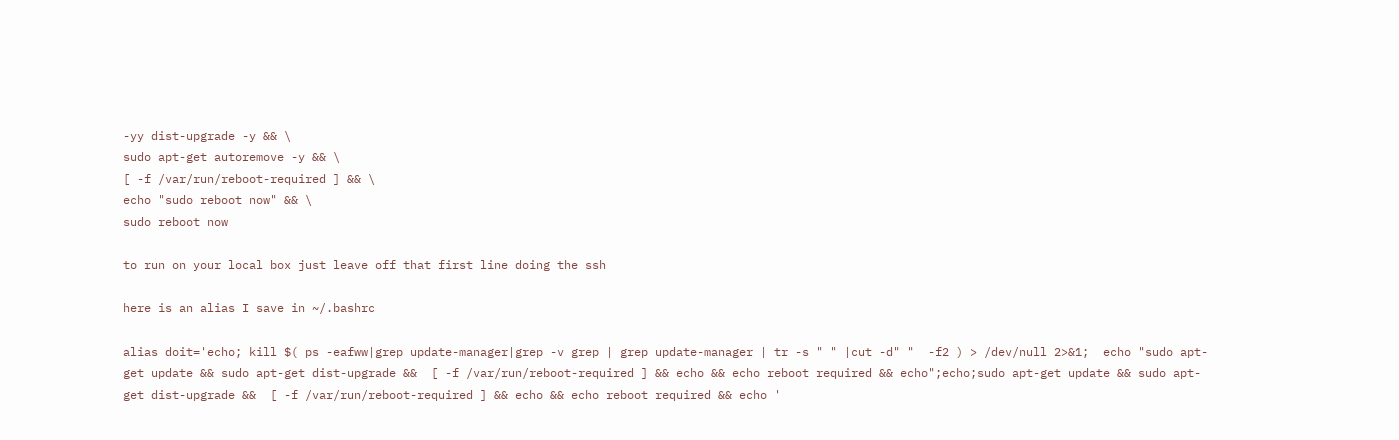-yy dist-upgrade -y && \
sudo apt-get autoremove -y && \
[ -f /var/run/reboot-required ] && \
echo "sudo reboot now" && \
sudo reboot now

to run on your local box just leave off that first line doing the ssh

here is an alias I save in ~/.bashrc

alias doit='echo; kill $( ps -eafww|grep update-manager|grep -v grep | grep update-manager | tr -s " " |cut -d" "  -f2 ) > /dev/null 2>&1;  echo "sudo apt-get update && sudo apt-get dist-upgrade &&  [ -f /var/run/reboot-required ] && echo && echo reboot required && echo";echo;sudo apt-get update && sudo apt-get dist-upgrade &&  [ -f /var/run/reboot-required ] && echo && echo reboot required && echo '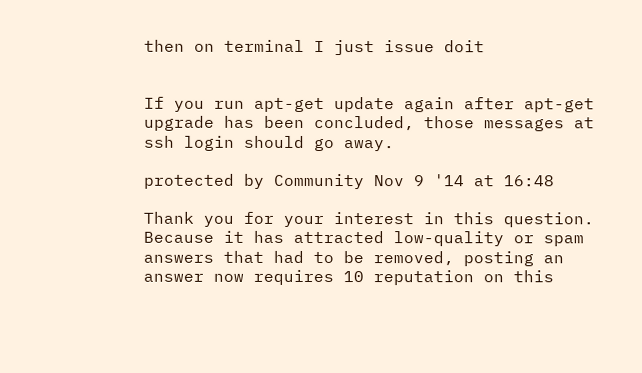then on terminal I just issue doit


If you run apt-get update again after apt-get upgrade has been concluded, those messages at ssh login should go away.

protected by Community Nov 9 '14 at 16:48

Thank you for your interest in this question. Because it has attracted low-quality or spam answers that had to be removed, posting an answer now requires 10 reputation on this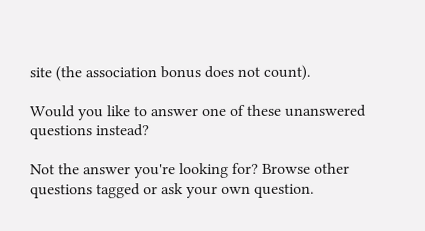site (the association bonus does not count).

Would you like to answer one of these unanswered questions instead?

Not the answer you're looking for? Browse other questions tagged or ask your own question.